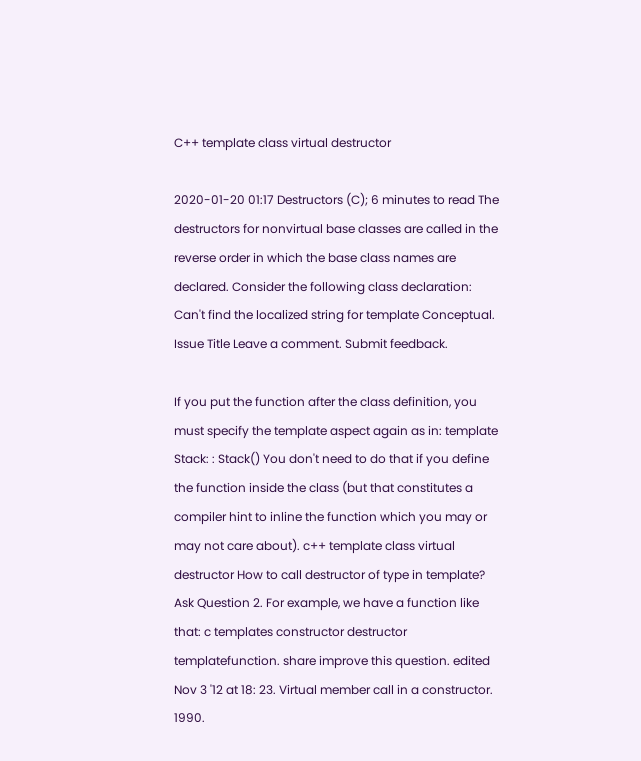C++ template class virtual destructor

2020-01-20 01:17 Destructors (C); 6 minutes to read The destructors for nonvirtual base classes are called in the reverse order in which the base class names are declared. Consider the following class declaration: Can't find the localized string for template Conceptual. Issue Title Leave a comment. Submit feedback.

If you put the function after the class definition, you must specify the template aspect again as in: template Stack: : Stack() You don't need to do that if you define the function inside the class (but that constitutes a compiler hint to inline the function which you may or may not care about). c++ template class virtual destructor How to call destructor of type in template? Ask Question 2. For example, we have a function like that: c templates constructor destructor templatefunction. share improve this question. edited Nov 3 '12 at 18: 23. Virtual member call in a constructor. 1990.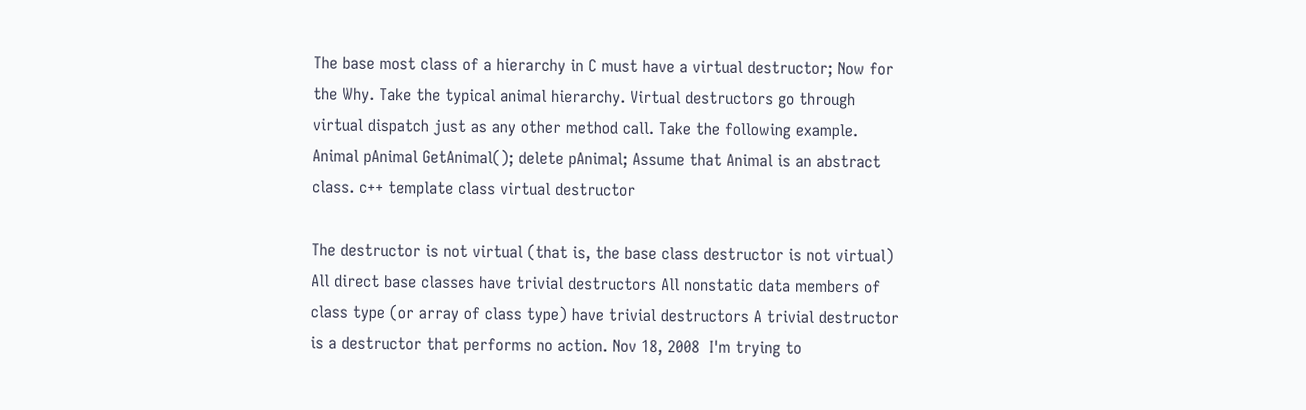The base most class of a hierarchy in C must have a virtual destructor; Now for the Why. Take the typical animal hierarchy. Virtual destructors go through virtual dispatch just as any other method call. Take the following example. Animal pAnimal GetAnimal(); delete pAnimal; Assume that Animal is an abstract class. c++ template class virtual destructor

The destructor is not virtual (that is, the base class destructor is not virtual) All direct base classes have trivial destructors All nonstatic data members of class type (or array of class type) have trivial destructors A trivial destructor is a destructor that performs no action. Nov 18, 2008  I'm trying to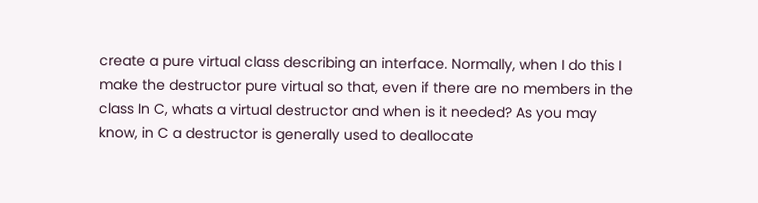create a pure virtual class describing an interface. Normally, when I do this I make the destructor pure virtual so that, even if there are no members in the class In C, whats a virtual destructor and when is it needed? As you may know, in C a destructor is generally used to deallocate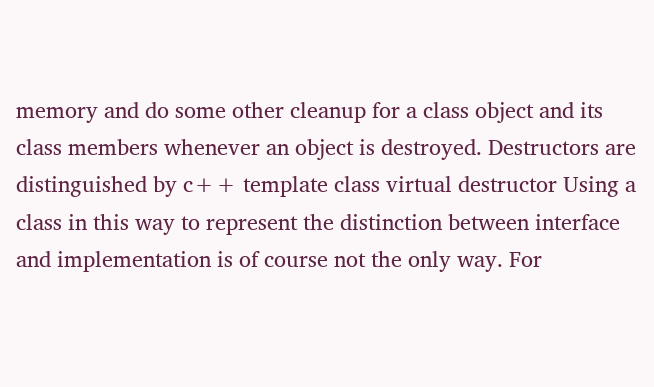memory and do some other cleanup for a class object and its class members whenever an object is destroyed. Destructors are distinguished by c++ template class virtual destructor Using a class in this way to represent the distinction between interface and implementation is of course not the only way. For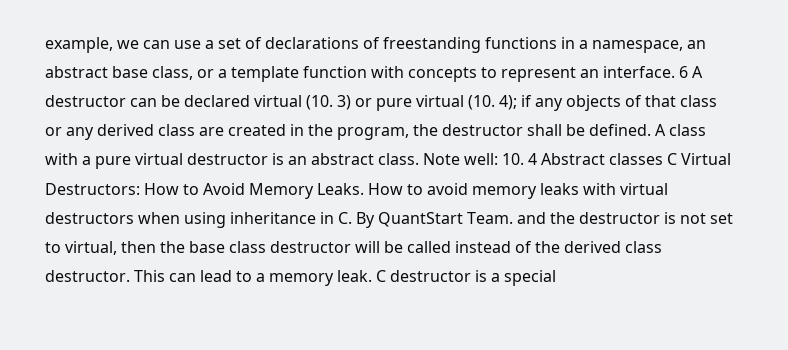example, we can use a set of declarations of freestanding functions in a namespace, an abstract base class, or a template function with concepts to represent an interface. 6 A destructor can be declared virtual (10. 3) or pure virtual (10. 4); if any objects of that class or any derived class are created in the program, the destructor shall be defined. A class with a pure virtual destructor is an abstract class. Note well: 10. 4 Abstract classes C Virtual Destructors: How to Avoid Memory Leaks. How to avoid memory leaks with virtual destructors when using inheritance in C. By QuantStart Team. and the destructor is not set to virtual, then the base class destructor will be called instead of the derived class destructor. This can lead to a memory leak. C destructor is a special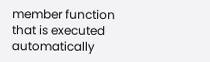member function that is executed automatically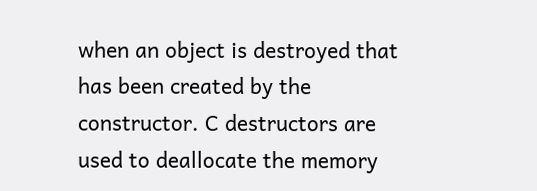when an object is destroyed that has been created by the constructor. C destructors are used to deallocate the memory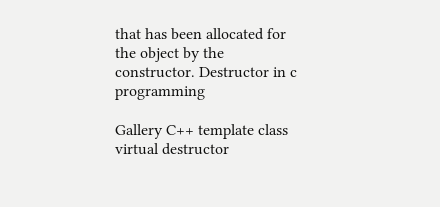that has been allocated for the object by the constructor. Destructor in c programming

Gallery C++ template class virtual destructor